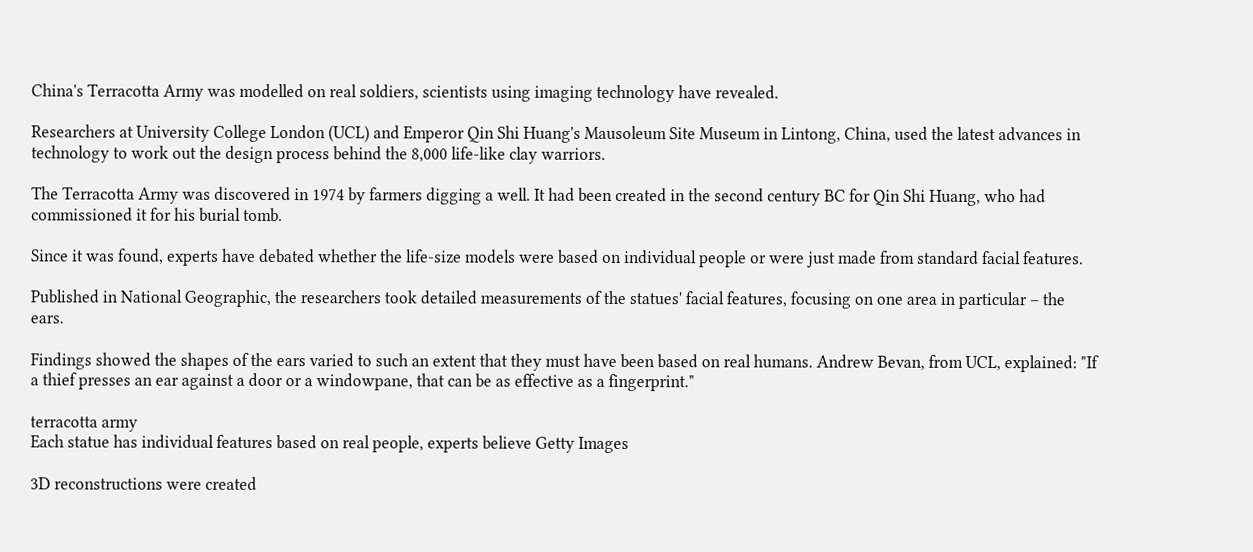China's Terracotta Army was modelled on real soldiers, scientists using imaging technology have revealed.

Researchers at University College London (UCL) and Emperor Qin Shi Huang's Mausoleum Site Museum in Lintong, China, used the latest advances in technology to work out the design process behind the 8,000 life-like clay warriors.

The Terracotta Army was discovered in 1974 by farmers digging a well. It had been created in the second century BC for Qin Shi Huang, who had commissioned it for his burial tomb.

Since it was found, experts have debated whether the life-size models were based on individual people or were just made from standard facial features.

Published in National Geographic, the researchers took detailed measurements of the statues' facial features, focusing on one area in particular – the ears.

Findings showed the shapes of the ears varied to such an extent that they must have been based on real humans. Andrew Bevan, from UCL, explained: "If a thief presses an ear against a door or a windowpane, that can be as effective as a fingerprint."

terracotta army
Each statue has individual features based on real people, experts believe Getty Images

3D reconstructions were created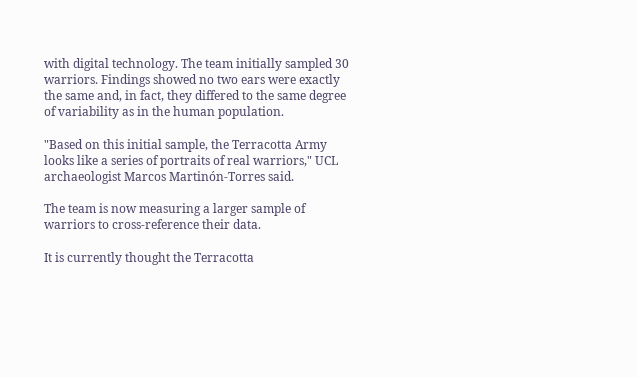with digital technology. The team initially sampled 30 warriors. Findings showed no two ears were exactly the same and, in fact, they differed to the same degree of variability as in the human population.

"Based on this initial sample, the Terracotta Army looks like a series of portraits of real warriors," UCL archaeologist Marcos Martinón-Torres said.

The team is now measuring a larger sample of warriors to cross-reference their data.

It is currently thought the Terracotta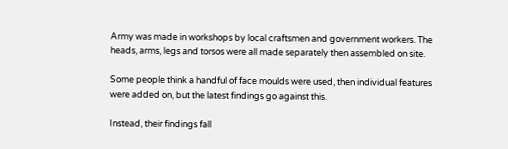Army was made in workshops by local craftsmen and government workers. The heads, arms, legs and torsos were all made separately then assembled on site.

Some people think a handful of face moulds were used, then individual features were added on, but the latest findings go against this.

Instead, their findings fall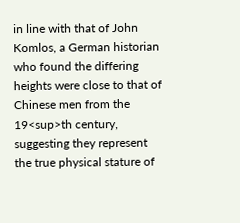in line with that of John Komlos, a German historian who found the differing heights were close to that of Chinese men from the 19<sup>th century, suggesting they represent the true physical stature of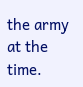the army at the time.